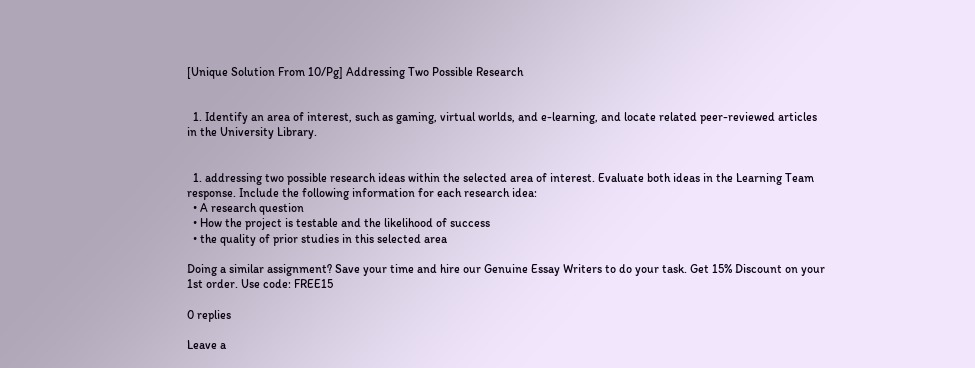[Unique Solution From 10/Pg] Addressing Two Possible Research


  1. Identify an area of interest, such as gaming, virtual worlds, and e-learning, and locate related peer-reviewed articles in the University Library.


  1. addressing two possible research ideas within the selected area of interest. Evaluate both ideas in the Learning Team response. Include the following information for each research idea:
  • A research question
  • How the project is testable and the likelihood of success
  • the quality of prior studies in this selected area

Doing a similar assignment? Save your time and hire our Genuine Essay Writers to do your task. Get 15% Discount on your 1st order. Use code: FREE15

0 replies

Leave a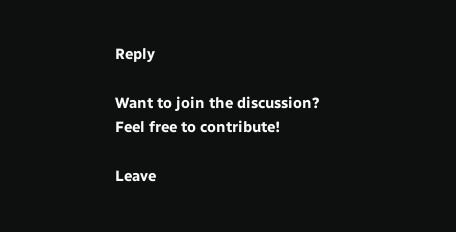Reply

Want to join the discussion?
Feel free to contribute!

Leave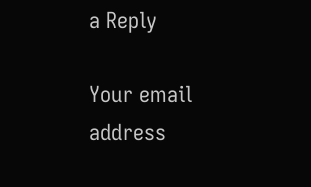a Reply

Your email address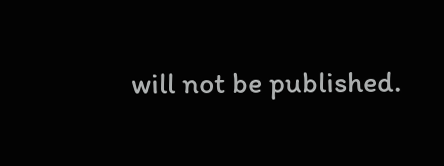will not be published.